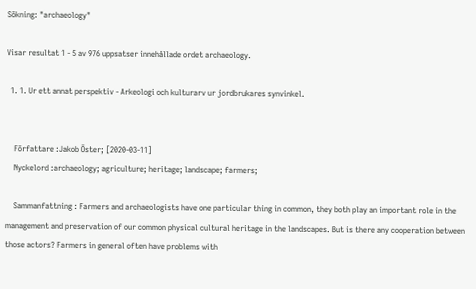Sökning: "archaeology"

Visar resultat 1 - 5 av 976 uppsatser innehållade ordet archaeology.

  1. 1. Ur ett annat perspektiv - Arkeologi och kulturarv ur jordbrukares synvinkel.


    Författare :Jakob Öster; [2020-03-11]
    Nyckelord :archaeology; agriculture; heritage; landscape; farmers;

    Sammanfattning : Farmers and archaeologists have one particular thing in common, they both play an important role in the management and preservation of our common physical cultural heritage in the landscapes. But is there any cooperation between those actors? Farmers in general often have problems with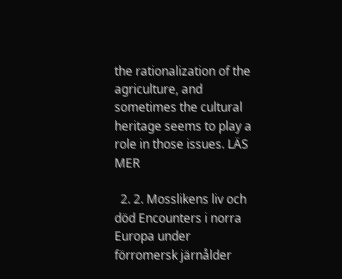the rationalization of the agriculture, and sometimes the cultural heritage seems to play a role in those issues. LÄS MER

  2. 2. Mosslikens liv och död Encounters i norra Europa under förromersk järnålder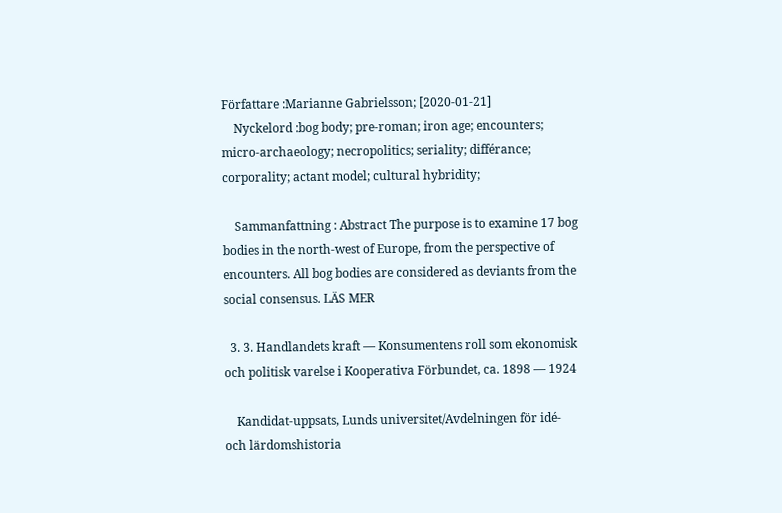Författare :Marianne Gabrielsson; [2020-01-21]
    Nyckelord :bog body; pre-roman; iron age; encounters; micro-archaeology; necropolitics; seriality; différance; corporality; actant model; cultural hybridity;

    Sammanfattning : Abstract The purpose is to examine 17 bog bodies in the north-west of Europe, from the perspective of encounters. All bog bodies are considered as deviants from the social consensus. LÄS MER

  3. 3. Handlandets kraft — Konsumentens roll som ekonomisk och politisk varelse i Kooperativa Förbundet, ca. 1898 — 1924

    Kandidat-uppsats, Lunds universitet/Avdelningen för idé- och lärdomshistoria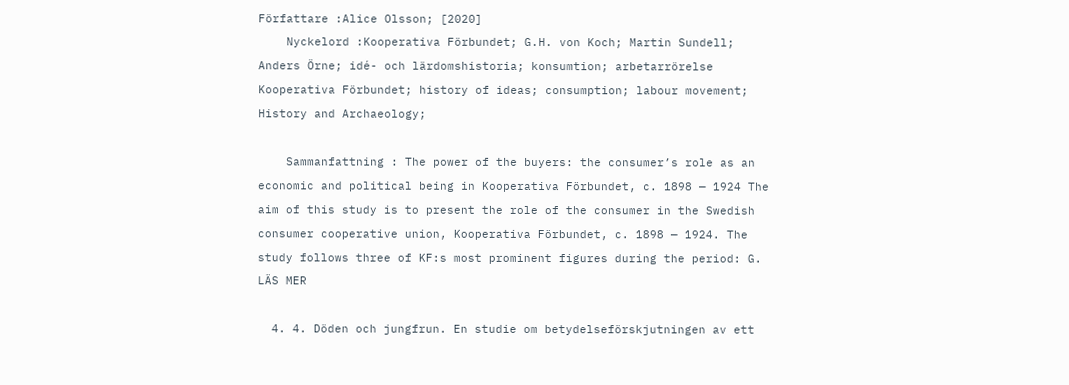Författare :Alice Olsson; [2020]
    Nyckelord :Kooperativa Förbundet; G.H. von Koch; Martin Sundell; Anders Örne; idé- och lärdomshistoria; konsumtion; arbetarrörelse Kooperativa Förbundet; history of ideas; consumption; labour movement; History and Archaeology;

    Sammanfattning : The power of the buyers: the consumer’s role as an economic and political being in Kooperativa Förbundet, c. 1898 — 1924 The aim of this study is to present the role of the consumer in the Swedish consumer cooperative union, Kooperativa Förbundet, c. 1898 — 1924. The study follows three of KF:s most prominent figures during the period: G. LÄS MER

  4. 4. Döden och jungfrun. En studie om betydelseförskjutningen av ett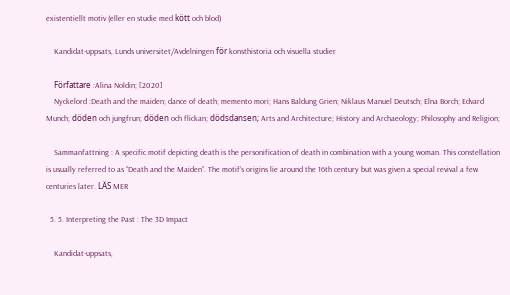existentiellt motiv (eller en studie med kött och blod)

    Kandidat-uppsats, Lunds universitet/Avdelningen för konsthistoria och visuella studier

    Författare :Alina Noldin; [2020]
    Nyckelord :Death and the maiden; dance of death; memento mori; Hans Baldung Grien; Niklaus Manuel Deutsch; Elna Borch; Edvard Munch; döden och jungfrun; döden och flickan; dödsdansen; Arts and Architecture; History and Archaeology; Philosophy and Religion;

    Sammanfattning : A specific motif depicting death is the personification of death in combination with a young woman. This constellation is usually referred to as “Death and the Maiden”. The motif’s origins lie around the 16th century but was given a special revival a few centuries later. LÄS MER

  5. 5. Interpreting the Past : The 3D Impact

    Kandidat-uppsats,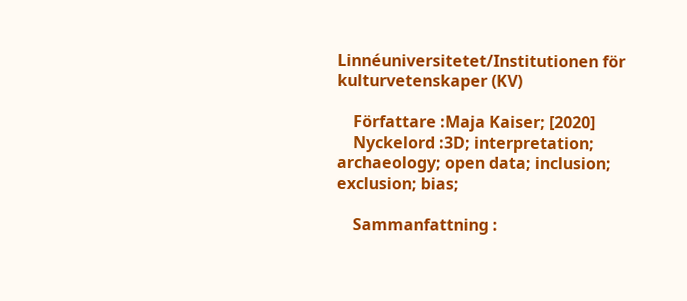Linnéuniversitetet/Institutionen för kulturvetenskaper (KV)

    Författare :Maja Kaiser; [2020]
    Nyckelord :3D; interpretation; archaeology; open data; inclusion; exclusion; bias;

    Sammanfattning :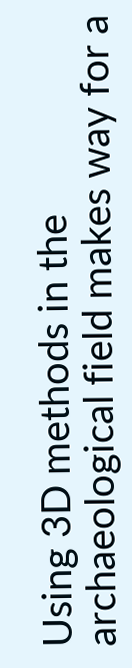Using 3D methods in the archaeological field makes way for a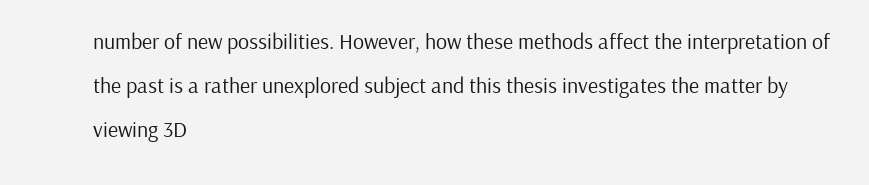number of new possibilities. However, how these methods affect the interpretation of the past is a rather unexplored subject and this thesis investigates the matter by viewing 3D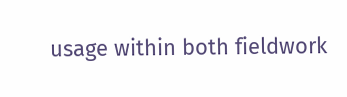usage within both fieldwork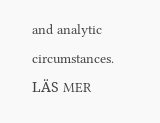and analytic circumstances. LÄS MER